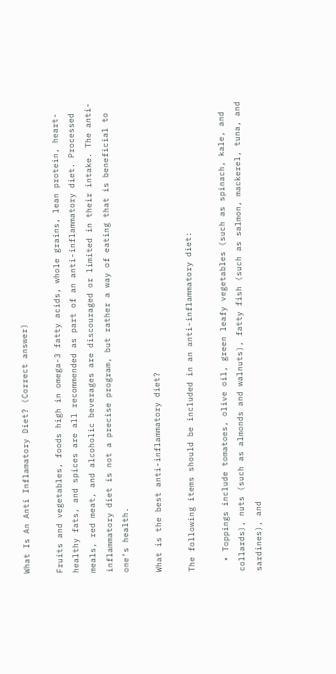What Is An Anti Inflamatory Diet? (Correct answer)

Fruits and vegetables, foods high in omega-3 fatty acids, whole grains, lean protein, heart-healthy fats, and spices are all recommended as part of an anti-inflammatory diet. Processed meals, red meat, and alcoholic beverages are discouraged or limited in their intake. The anti-inflammatory diet is not a precise program, but rather a way of eating that is beneficial to one’s health.

What is the best anti-inflammatory diet?

The following items should be included in an anti-inflammatory diet:

  • Toppings include tomatoes, olive oil, green leafy vegetables (such as spinach, kale, and collards), nuts (such as almonds and walnuts), fatty fish (such as salmon, mackerel, tuna, and sardines), and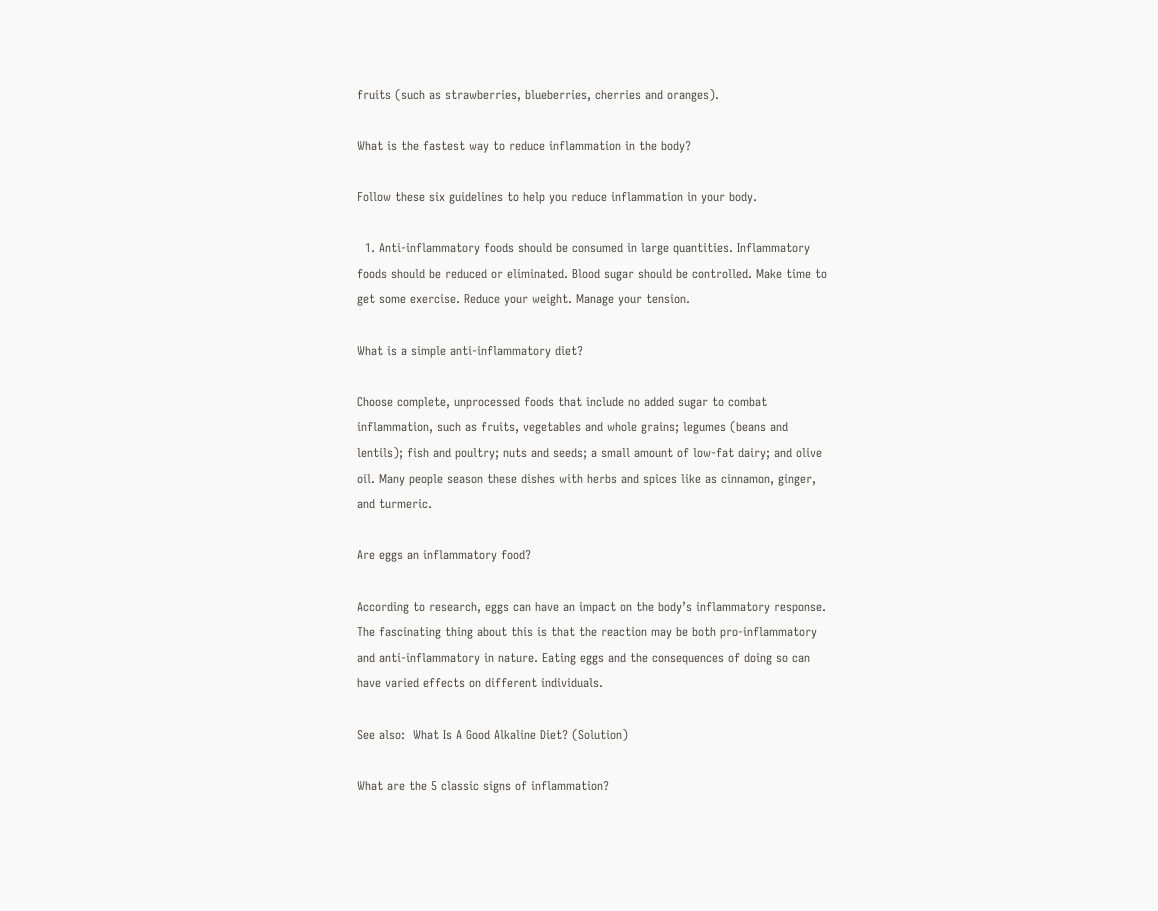fruits (such as strawberries, blueberries, cherries and oranges).

What is the fastest way to reduce inflammation in the body?

Follow these six guidelines to help you reduce inflammation in your body.

  1. Anti-inflammatory foods should be consumed in large quantities. Inflammatory foods should be reduced or eliminated. Blood sugar should be controlled. Make time to get some exercise. Reduce your weight. Manage your tension.

What is a simple anti-inflammatory diet?

Choose complete, unprocessed foods that include no added sugar to combat inflammation, such as fruits, vegetables and whole grains; legumes (beans and lentils); fish and poultry; nuts and seeds; a small amount of low-fat dairy; and olive oil. Many people season these dishes with herbs and spices like as cinnamon, ginger, and turmeric.

Are eggs an inflammatory food?

According to research, eggs can have an impact on the body’s inflammatory response. The fascinating thing about this is that the reaction may be both pro-inflammatory and anti-inflammatory in nature. Eating eggs and the consequences of doing so can have varied effects on different individuals.

See also:  What Is A Good Alkaline Diet? (Solution)

What are the 5 classic signs of inflammation?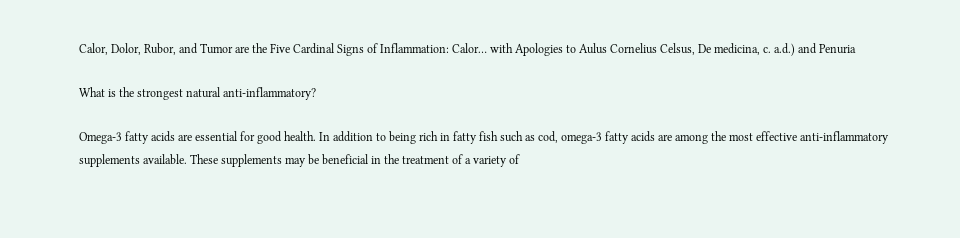Calor, Dolor, Rubor, and Tumor are the Five Cardinal Signs of Inflammation: Calor… with Apologies to Aulus Cornelius Celsus, De medicina, c. a.d.) and Penuria

What is the strongest natural anti-inflammatory?

Omega-3 fatty acids are essential for good health. In addition to being rich in fatty fish such as cod, omega-3 fatty acids are among the most effective anti-inflammatory supplements available. These supplements may be beneficial in the treatment of a variety of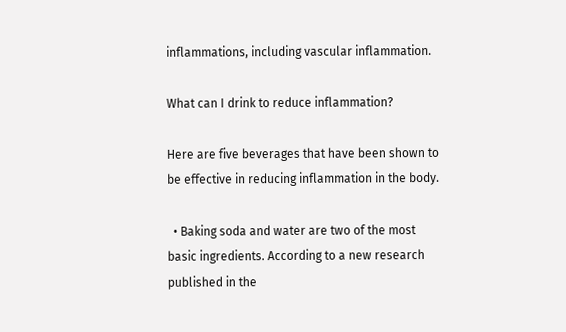inflammations, including vascular inflammation.

What can I drink to reduce inflammation?

Here are five beverages that have been shown to be effective in reducing inflammation in the body.

  • Baking soda and water are two of the most basic ingredients. According to a new research published in the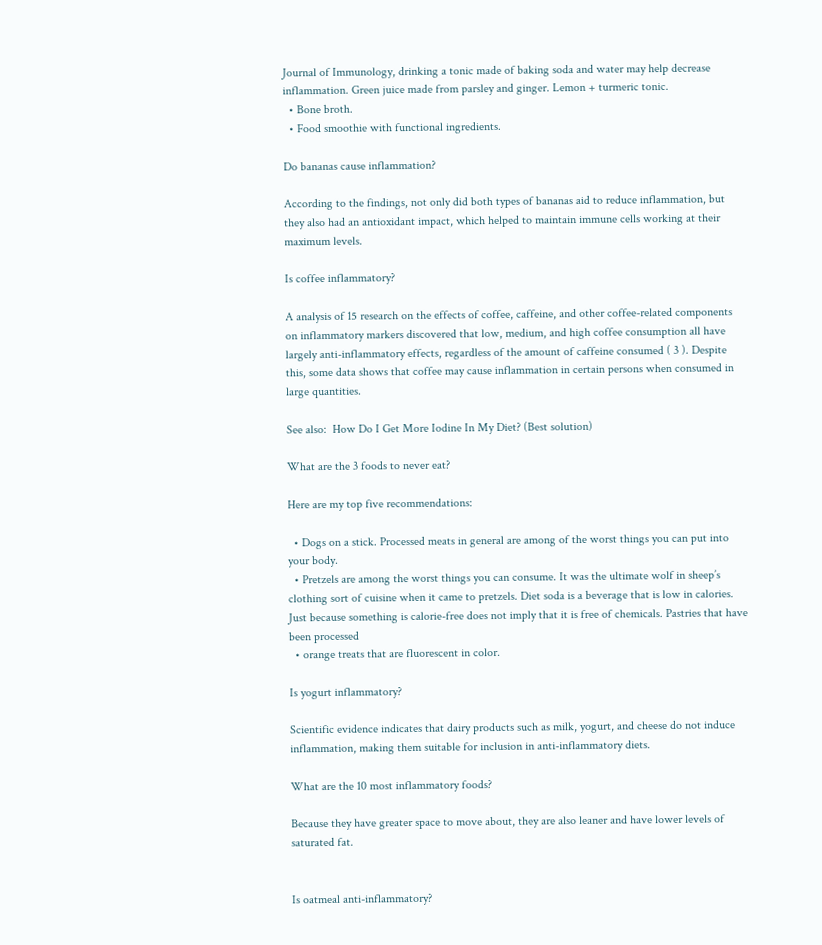Journal of Immunology, drinking a tonic made of baking soda and water may help decrease inflammation. Green juice made from parsley and ginger. Lemon + turmeric tonic.
  • Bone broth.
  • Food smoothie with functional ingredients.

Do bananas cause inflammation?

According to the findings, not only did both types of bananas aid to reduce inflammation, but they also had an antioxidant impact, which helped to maintain immune cells working at their maximum levels.

Is coffee inflammatory?

A analysis of 15 research on the effects of coffee, caffeine, and other coffee-related components on inflammatory markers discovered that low, medium, and high coffee consumption all have largely anti-inflammatory effects, regardless of the amount of caffeine consumed ( 3 ). Despite this, some data shows that coffee may cause inflammation in certain persons when consumed in large quantities.

See also:  How Do I Get More Iodine In My Diet? (Best solution)

What are the 3 foods to never eat?

Here are my top five recommendations:

  • Dogs on a stick. Processed meats in general are among of the worst things you can put into your body.
  • Pretzels are among the worst things you can consume. It was the ultimate wolf in sheep’s clothing sort of cuisine when it came to pretzels. Diet soda is a beverage that is low in calories. Just because something is calorie-free does not imply that it is free of chemicals. Pastries that have been processed
  • orange treats that are fluorescent in color.

Is yogurt inflammatory?

Scientific evidence indicates that dairy products such as milk, yogurt, and cheese do not induce inflammation, making them suitable for inclusion in anti-inflammatory diets.

What are the 10 most inflammatory foods?

Because they have greater space to move about, they are also leaner and have lower levels of saturated fat.


Is oatmeal anti-inflammatory?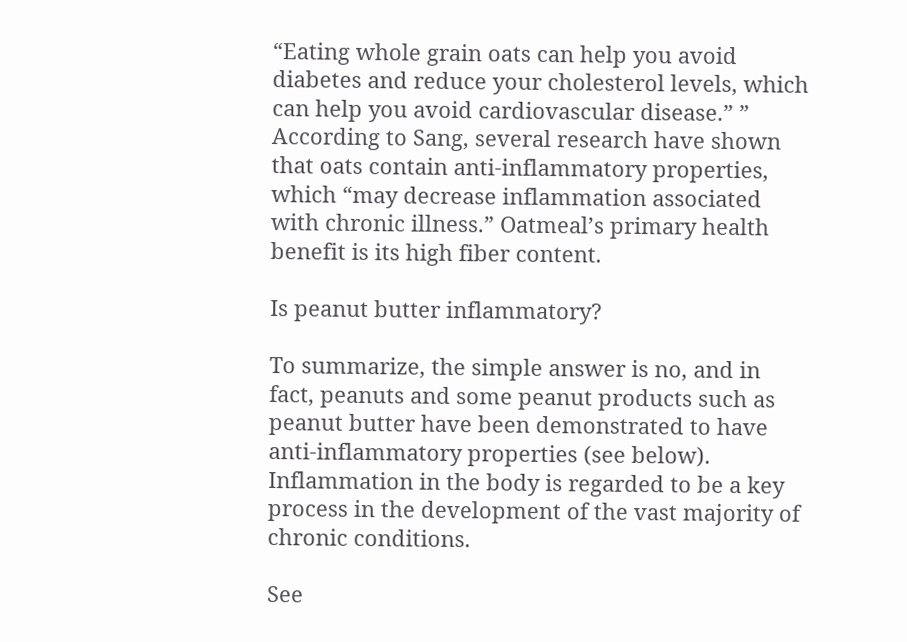“Eating whole grain oats can help you avoid diabetes and reduce your cholesterol levels, which can help you avoid cardiovascular disease.” ” According to Sang, several research have shown that oats contain anti-inflammatory properties, which “may decrease inflammation associated with chronic illness.” Oatmeal’s primary health benefit is its high fiber content.

Is peanut butter inflammatory?

To summarize, the simple answer is no, and in fact, peanuts and some peanut products such as peanut butter have been demonstrated to have anti-inflammatory properties (see below). Inflammation in the body is regarded to be a key process in the development of the vast majority of chronic conditions.

See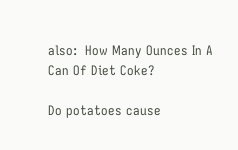also:  How Many Ounces In A Can Of Diet Coke?

Do potatoes cause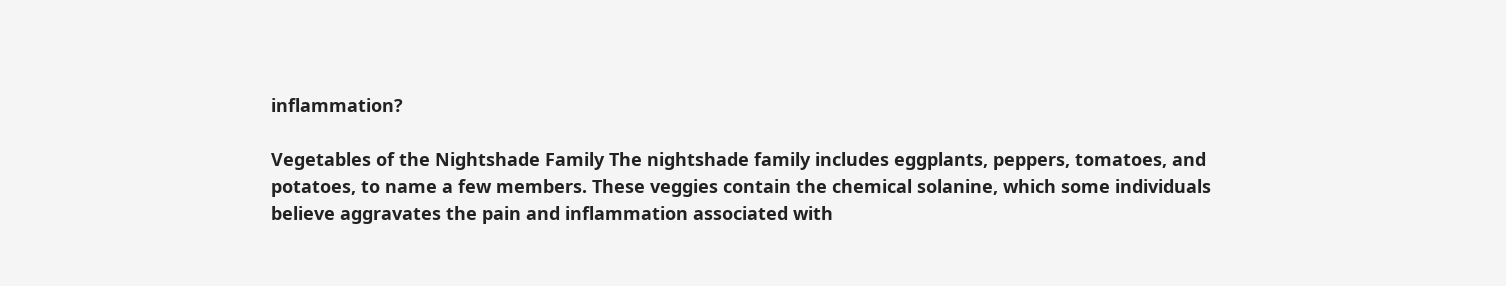inflammation?

Vegetables of the Nightshade Family The nightshade family includes eggplants, peppers, tomatoes, and potatoes, to name a few members. These veggies contain the chemical solanine, which some individuals believe aggravates the pain and inflammation associated with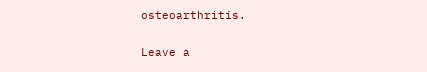osteoarthritis.

Leave a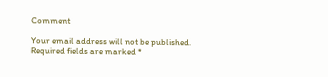Comment

Your email address will not be published. Required fields are marked *